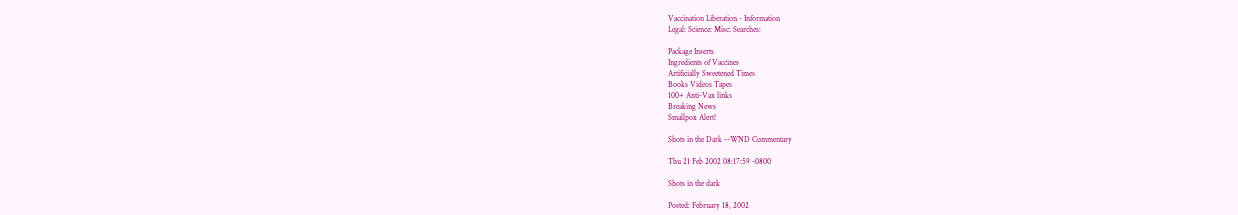Vaccination Liberation - Information
Legal: Science: Misc: Searches:

Package Inserts
Ingredients of Vaccines
Artificially Sweetened Times
Books Videos Tapes
100+ Anti-Vax links
Breaking News
Smallpox Alert!

Shots in the Dark --WND Commentary

Thu 21 Feb 2002 08:17:59 -0800

Shots in the dark

Posted: February 18, 2002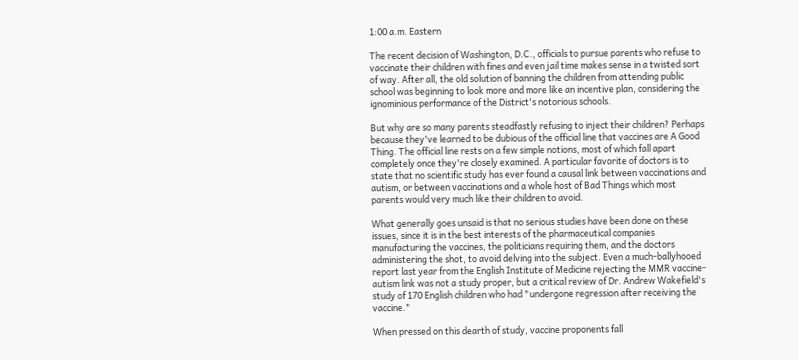1:00 a.m. Eastern

The recent decision of Washington, D.C., officials to pursue parents who refuse to vaccinate their children with fines and even jail time makes sense in a twisted sort of way. After all, the old solution of banning the children from attending public school was beginning to look more and more like an incentive plan, considering the ignominious performance of the District's notorious schools.

But why are so many parents steadfastly refusing to inject their children? Perhaps because they've learned to be dubious of the official line that vaccines are A Good Thing. The official line rests on a few simple notions, most of which fall apart completely once they're closely examined. A particular favorite of doctors is to state that no scientific study has ever found a causal link between vaccinations and autism, or between vaccinations and a whole host of Bad Things which most parents would very much like their children to avoid.

What generally goes unsaid is that no serious studies have been done on these issues, since it is in the best interests of the pharmaceutical companies manufacturing the vaccines, the politicians requiring them, and the doctors administering the shot, to avoid delving into the subject. Even a much-ballyhooed report last year from the English Institute of Medicine rejecting the MMR vaccine-autism link was not a study proper, but a critical review of Dr. Andrew Wakefield's study of 170 English children who had "undergone regression after receiving the vaccine."

When pressed on this dearth of study, vaccine proponents fall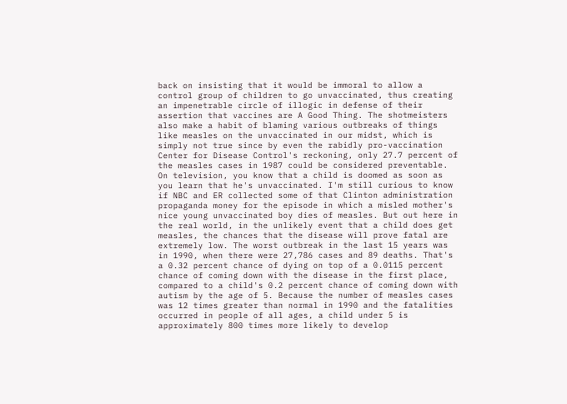back on insisting that it would be immoral to allow a control group of children to go unvaccinated, thus creating an impenetrable circle of illogic in defense of their assertion that vaccines are A Good Thing. The shotmeisters also make a habit of blaming various outbreaks of things like measles on the unvaccinated in our midst, which is simply not true since by even the rabidly pro-vaccination Center for Disease Control's reckoning, only 27.7 percent of the measles cases in 1987 could be considered preventable. On television, you know that a child is doomed as soon as you learn that he's unvaccinated. I'm still curious to know if NBC and ER collected some of that Clinton administration propaganda money for the episode in which a misled mother's nice young unvaccinated boy dies of measles. But out here in the real world, in the unlikely event that a child does get measles, the chances that the disease will prove fatal are extremely low. The worst outbreak in the last 15 years was in 1990, when there were 27,786 cases and 89 deaths. That's a 0.32 percent chance of dying on top of a 0.0115 percent chance of coming down with the disease in the first place, compared to a child's 0.2 percent chance of coming down with autism by the age of 5. Because the number of measles cases was 12 times greater than normal in 1990 and the fatalities occurred in people of all ages, a child under 5 is approximately 800 times more likely to develop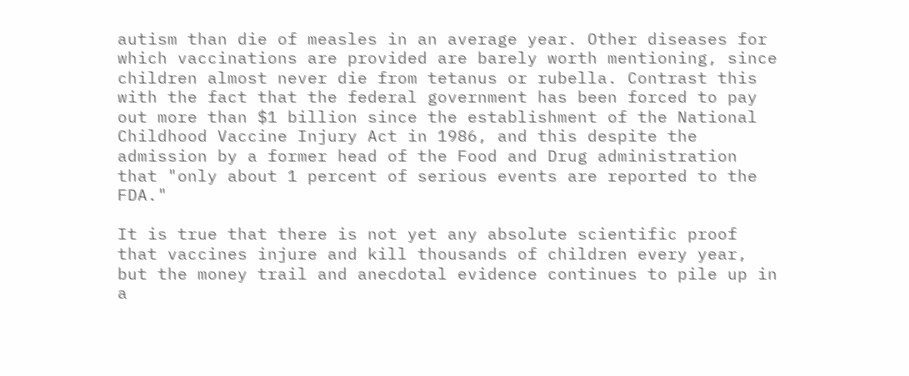autism than die of measles in an average year. Other diseases for which vaccinations are provided are barely worth mentioning, since children almost never die from tetanus or rubella. Contrast this with the fact that the federal government has been forced to pay out more than $1 billion since the establishment of the National Childhood Vaccine Injury Act in 1986, and this despite the admission by a former head of the Food and Drug administration that "only about 1 percent of serious events are reported to the FDA."

It is true that there is not yet any absolute scientific proof that vaccines injure and kill thousands of children every year, but the money trail and anecdotal evidence continues to pile up in a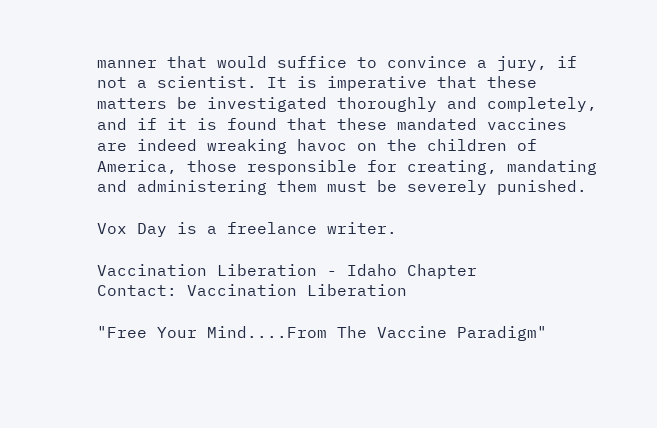manner that would suffice to convince a jury, if not a scientist. It is imperative that these matters be investigated thoroughly and completely, and if it is found that these mandated vaccines are indeed wreaking havoc on the children of America, those responsible for creating, mandating and administering them must be severely punished.

Vox Day is a freelance writer.

Vaccination Liberation - Idaho Chapter
Contact: Vaccination Liberation

"Free Your Mind....From The Vaccine Paradigm"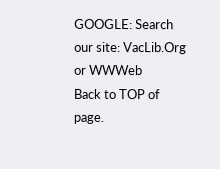GOOGLE: Search our site: VacLib.Org or WWWeb       Back to TOP of page.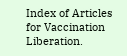Index of Articles for Vaccination Liberation.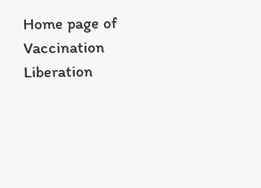Home page of Vaccination Liberation